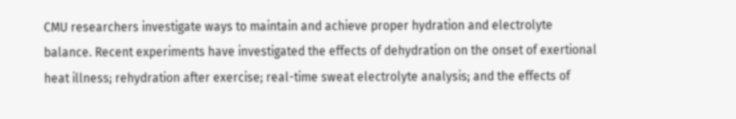CMU researchers investigate ways to maintain and achieve proper hydration and electrolyte balance. Recent experiments have investigated the effects of dehydration on the onset of exertional heat illness; rehydration after exercise; real-time sweat electrolyte analysis; and the effects of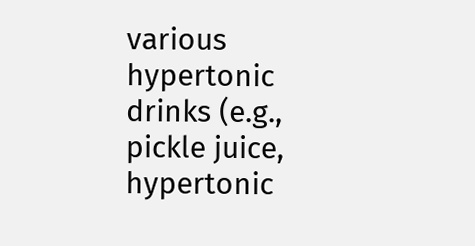various hypertonic drinks (e.g., pickle juice, hypertonic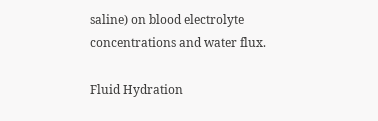saline) on blood electrolyte concentrations and water flux.

Fluid Hydration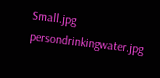Small.jpg         persondrinkingwater.jpg